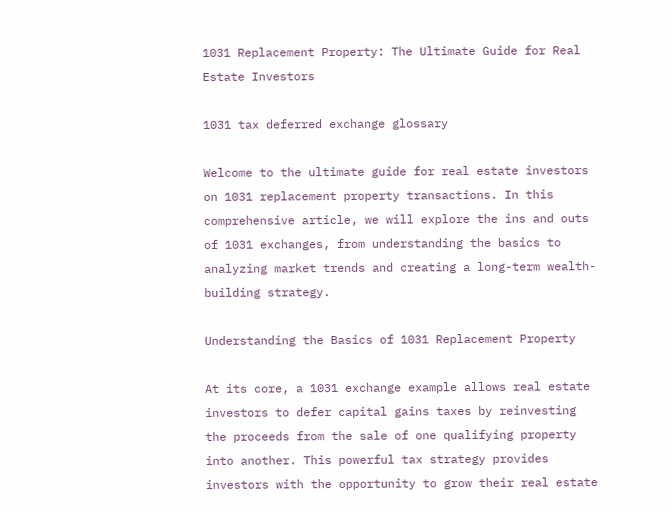1031 Replacement Property: The Ultimate Guide for Real Estate Investors

1031 tax deferred exchange glossary

Welcome to the ultimate guide for real estate investors on 1031 replacement property transactions. In this comprehensive article, we will explore the ins and outs of 1031 exchanges, from understanding the basics to analyzing market trends and creating a long-term wealth-building strategy.

Understanding the Basics of 1031 Replacement Property

At its core, a 1031 exchange example allows real estate investors to defer capital gains taxes by reinvesting the proceeds from the sale of one qualifying property into another. This powerful tax strategy provides investors with the opportunity to grow their real estate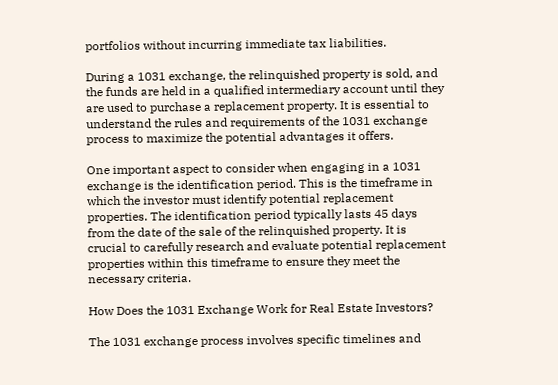portfolios without incurring immediate tax liabilities.

During a 1031 exchange, the relinquished property is sold, and the funds are held in a qualified intermediary account until they are used to purchase a replacement property. It is essential to understand the rules and requirements of the 1031 exchange process to maximize the potential advantages it offers.

One important aspect to consider when engaging in a 1031 exchange is the identification period. This is the timeframe in which the investor must identify potential replacement properties. The identification period typically lasts 45 days from the date of the sale of the relinquished property. It is crucial to carefully research and evaluate potential replacement properties within this timeframe to ensure they meet the necessary criteria.

How Does the 1031 Exchange Work for Real Estate Investors?

The 1031 exchange process involves specific timelines and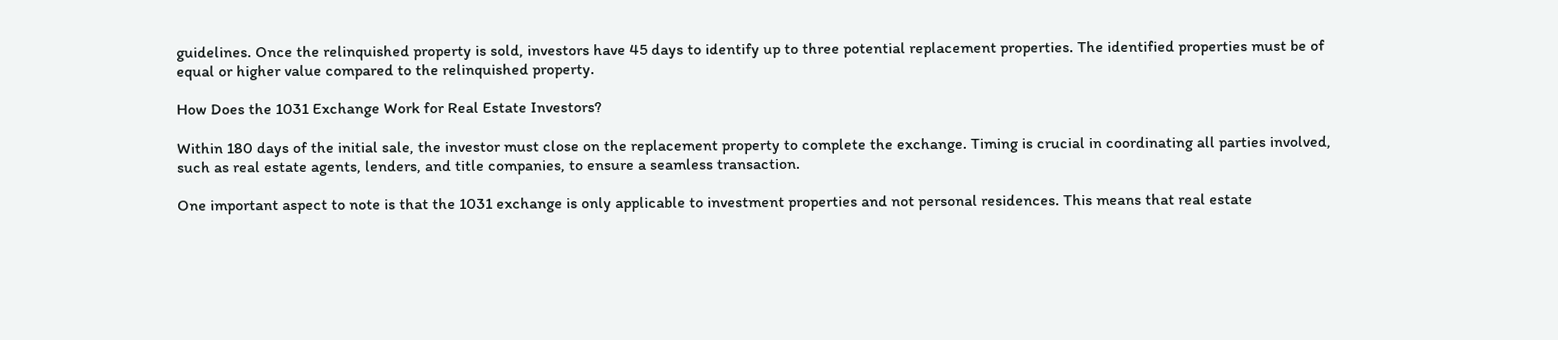guidelines. Once the relinquished property is sold, investors have 45 days to identify up to three potential replacement properties. The identified properties must be of equal or higher value compared to the relinquished property.

How Does the 1031 Exchange Work for Real Estate Investors?

Within 180 days of the initial sale, the investor must close on the replacement property to complete the exchange. Timing is crucial in coordinating all parties involved, such as real estate agents, lenders, and title companies, to ensure a seamless transaction.

One important aspect to note is that the 1031 exchange is only applicable to investment properties and not personal residences. This means that real estate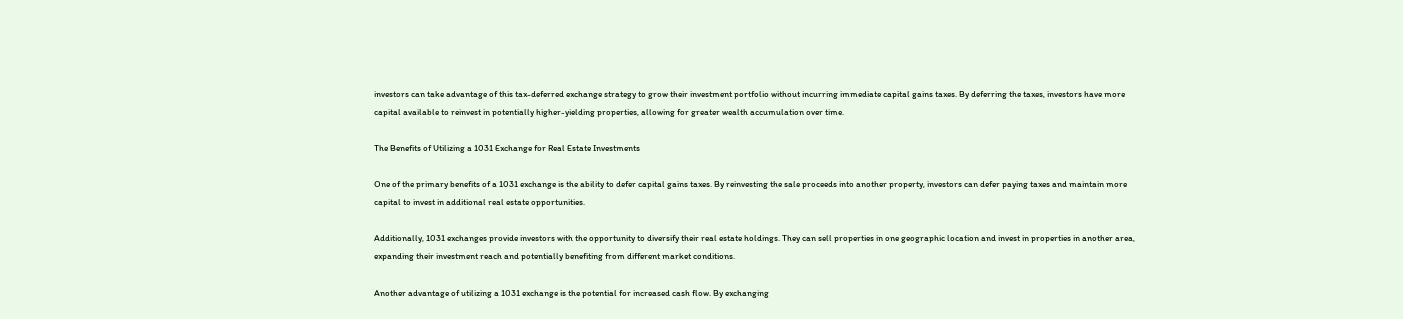investors can take advantage of this tax-deferred exchange strategy to grow their investment portfolio without incurring immediate capital gains taxes. By deferring the taxes, investors have more capital available to reinvest in potentially higher-yielding properties, allowing for greater wealth accumulation over time.

The Benefits of Utilizing a 1031 Exchange for Real Estate Investments

One of the primary benefits of a 1031 exchange is the ability to defer capital gains taxes. By reinvesting the sale proceeds into another property, investors can defer paying taxes and maintain more capital to invest in additional real estate opportunities.

Additionally, 1031 exchanges provide investors with the opportunity to diversify their real estate holdings. They can sell properties in one geographic location and invest in properties in another area, expanding their investment reach and potentially benefiting from different market conditions.

Another advantage of utilizing a 1031 exchange is the potential for increased cash flow. By exchanging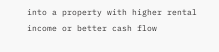into a property with higher rental income or better cash flow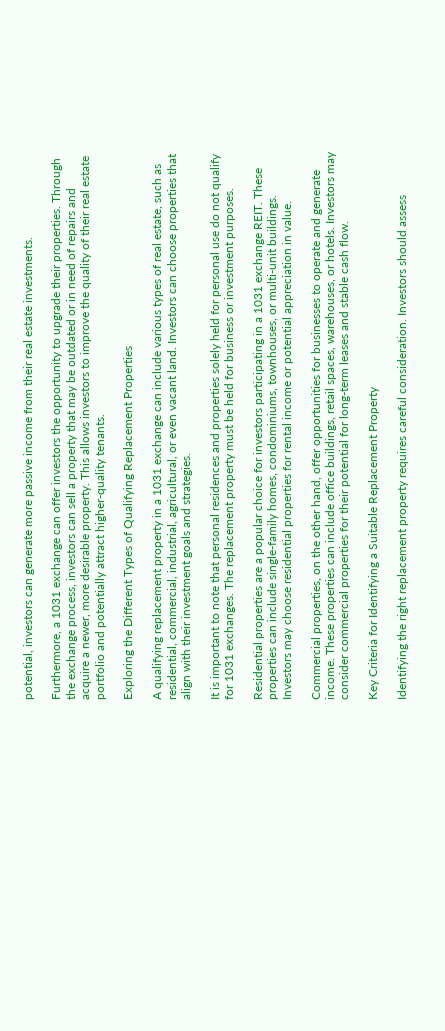potential, investors can generate more passive income from their real estate investments.

Furthermore, a 1031 exchange can offer investors the opportunity to upgrade their properties. Through the exchange process, investors can sell a property that may be outdated or in need of repairs and acquire a newer, more desirable property. This allows investors to improve the quality of their real estate portfolio and potentially attract higher-quality tenants.

Exploring the Different Types of Qualifying Replacement Properties

A qualifying replacement property in a 1031 exchange can include various types of real estate, such as residential, commercial, industrial, agricultural, or even vacant land. Investors can choose properties that align with their investment goals and strategies.

It is important to note that personal residences and properties solely held for personal use do not qualify for 1031 exchanges. The replacement property must be held for business or investment purposes.

Residential properties are a popular choice for investors participating in a 1031 exchange REIT. These properties can include single-family homes, condominiums, townhouses, or multi-unit buildings. Investors may choose residential properties for rental income or potential appreciation in value.

Commercial properties, on the other hand, offer opportunities for businesses to operate and generate income. These properties can include office buildings, retail spaces, warehouses, or hotels. Investors may consider commercial properties for their potential for long-term leases and stable cash flow.

Key Criteria for Identifying a Suitable Replacement Property

Identifying the right replacement property requires careful consideration. Investors should assess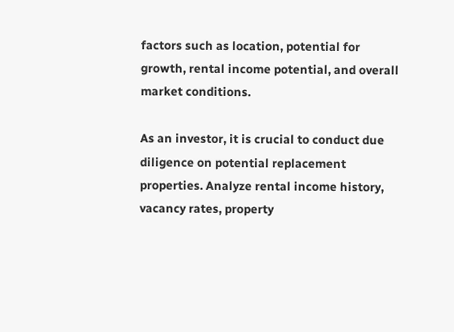factors such as location, potential for growth, rental income potential, and overall market conditions.

As an investor, it is crucial to conduct due diligence on potential replacement properties. Analyze rental income history, vacancy rates, property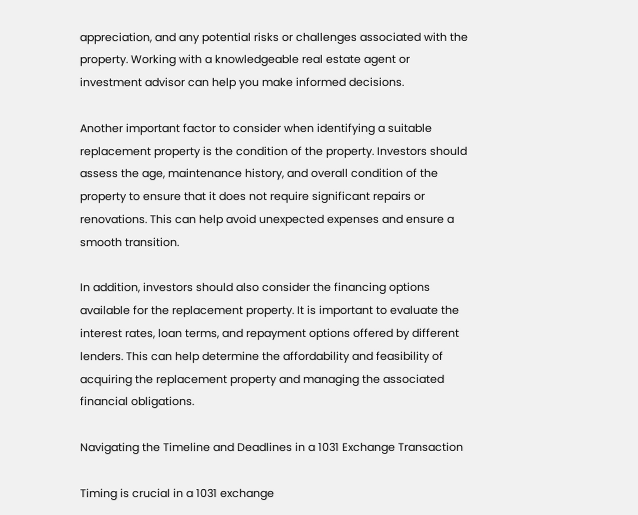appreciation, and any potential risks or challenges associated with the property. Working with a knowledgeable real estate agent or investment advisor can help you make informed decisions.

Another important factor to consider when identifying a suitable replacement property is the condition of the property. Investors should assess the age, maintenance history, and overall condition of the property to ensure that it does not require significant repairs or renovations. This can help avoid unexpected expenses and ensure a smooth transition.

In addition, investors should also consider the financing options available for the replacement property. It is important to evaluate the interest rates, loan terms, and repayment options offered by different lenders. This can help determine the affordability and feasibility of acquiring the replacement property and managing the associated financial obligations.

Navigating the Timeline and Deadlines in a 1031 Exchange Transaction

Timing is crucial in a 1031 exchange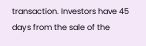transaction. Investors have 45 days from the sale of the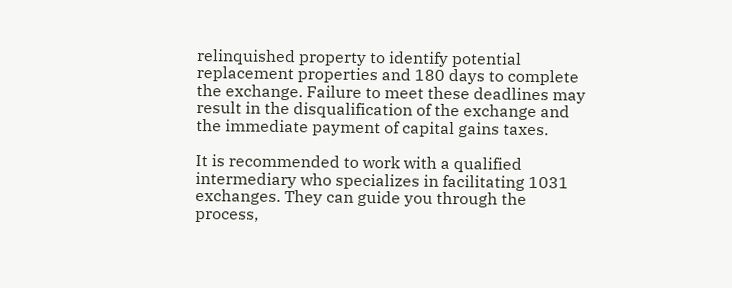relinquished property to identify potential replacement properties and 180 days to complete the exchange. Failure to meet these deadlines may result in the disqualification of the exchange and the immediate payment of capital gains taxes.

It is recommended to work with a qualified intermediary who specializes in facilitating 1031 exchanges. They can guide you through the process,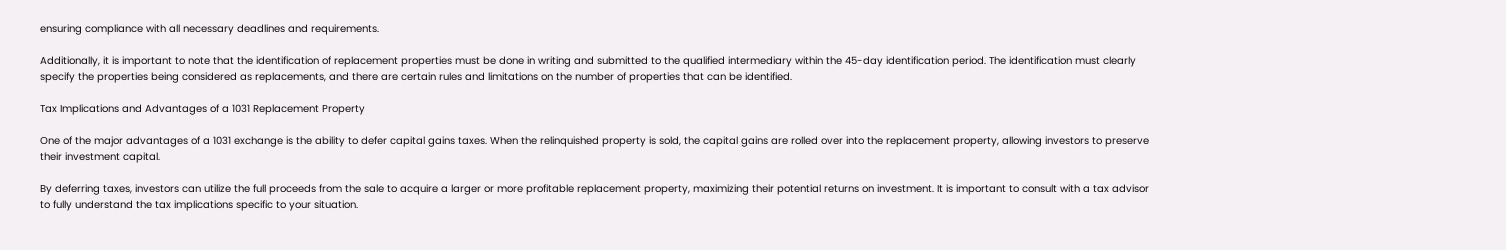ensuring compliance with all necessary deadlines and requirements.

Additionally, it is important to note that the identification of replacement properties must be done in writing and submitted to the qualified intermediary within the 45-day identification period. The identification must clearly specify the properties being considered as replacements, and there are certain rules and limitations on the number of properties that can be identified.

Tax Implications and Advantages of a 1031 Replacement Property

One of the major advantages of a 1031 exchange is the ability to defer capital gains taxes. When the relinquished property is sold, the capital gains are rolled over into the replacement property, allowing investors to preserve their investment capital.

By deferring taxes, investors can utilize the full proceeds from the sale to acquire a larger or more profitable replacement property, maximizing their potential returns on investment. It is important to consult with a tax advisor to fully understand the tax implications specific to your situation.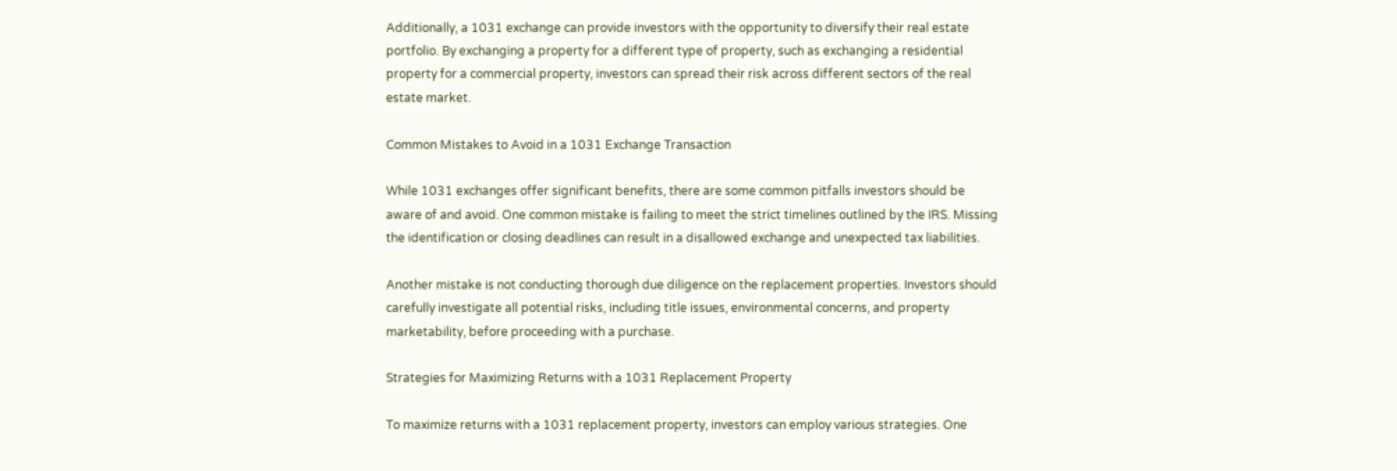Additionally, a 1031 exchange can provide investors with the opportunity to diversify their real estate portfolio. By exchanging a property for a different type of property, such as exchanging a residential property for a commercial property, investors can spread their risk across different sectors of the real estate market.

Common Mistakes to Avoid in a 1031 Exchange Transaction

While 1031 exchanges offer significant benefits, there are some common pitfalls investors should be aware of and avoid. One common mistake is failing to meet the strict timelines outlined by the IRS. Missing the identification or closing deadlines can result in a disallowed exchange and unexpected tax liabilities.

Another mistake is not conducting thorough due diligence on the replacement properties. Investors should carefully investigate all potential risks, including title issues, environmental concerns, and property marketability, before proceeding with a purchase.

Strategies for Maximizing Returns with a 1031 Replacement Property

To maximize returns with a 1031 replacement property, investors can employ various strategies. One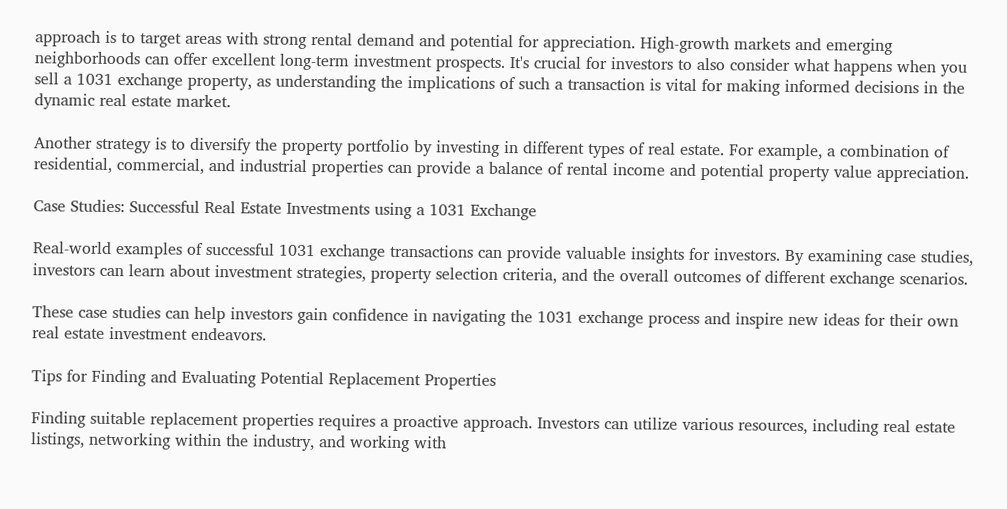approach is to target areas with strong rental demand and potential for appreciation. High-growth markets and emerging neighborhoods can offer excellent long-term investment prospects. It's crucial for investors to also consider what happens when you sell a 1031 exchange property, as understanding the implications of such a transaction is vital for making informed decisions in the dynamic real estate market.

Another strategy is to diversify the property portfolio by investing in different types of real estate. For example, a combination of residential, commercial, and industrial properties can provide a balance of rental income and potential property value appreciation.

Case Studies: Successful Real Estate Investments using a 1031 Exchange

Real-world examples of successful 1031 exchange transactions can provide valuable insights for investors. By examining case studies, investors can learn about investment strategies, property selection criteria, and the overall outcomes of different exchange scenarios.

These case studies can help investors gain confidence in navigating the 1031 exchange process and inspire new ideas for their own real estate investment endeavors.

Tips for Finding and Evaluating Potential Replacement Properties

Finding suitable replacement properties requires a proactive approach. Investors can utilize various resources, including real estate listings, networking within the industry, and working with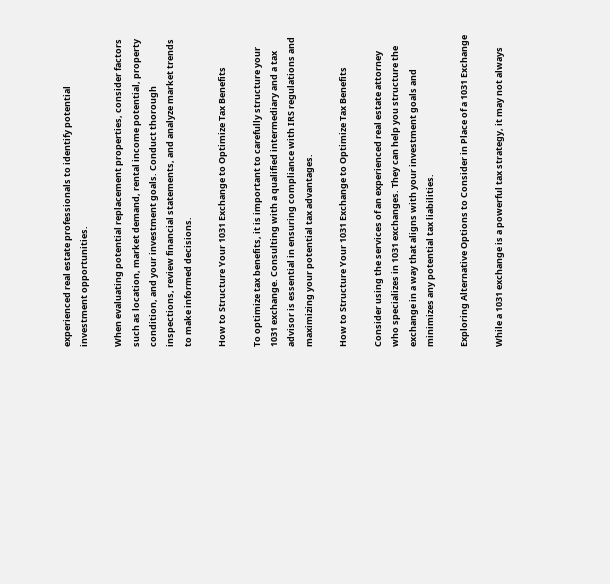experienced real estate professionals to identify potential investment opportunities.

When evaluating potential replacement properties, consider factors such as location, market demand, rental income potential, property condition, and your investment goals. Conduct thorough inspections, review financial statements, and analyze market trends to make informed decisions.

How to Structure Your 1031 Exchange to Optimize Tax Benefits

To optimize tax benefits, it is important to carefully structure your 1031 exchange. Consulting with a qualified intermediary and a tax advisor is essential in ensuring compliance with IRS regulations and maximizing your potential tax advantages.

How to Structure Your 1031 Exchange to Optimize Tax Benefits

Consider using the services of an experienced real estate attorney who specializes in 1031 exchanges. They can help you structure the exchange in a way that aligns with your investment goals and minimizes any potential tax liabilities.

Exploring Alternative Options to Consider in Place of a 1031 Exchange

While a 1031 exchange is a powerful tax strategy, it may not always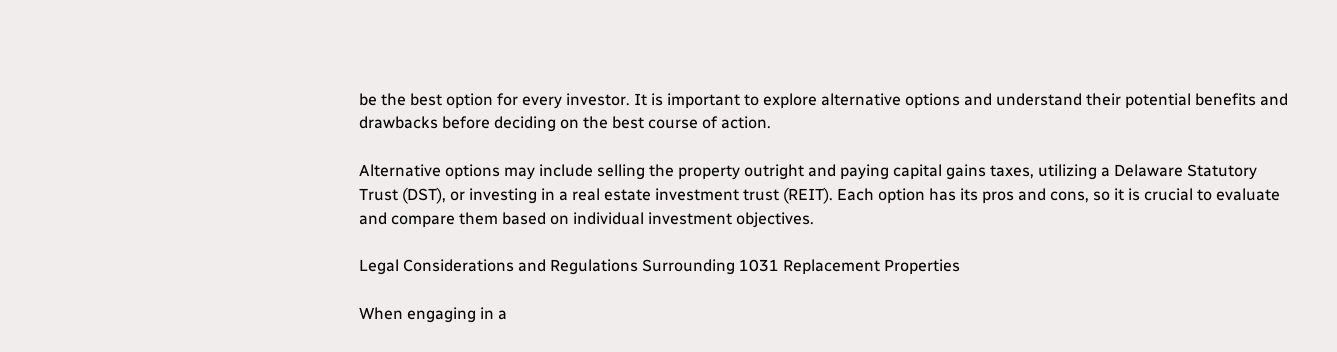be the best option for every investor. It is important to explore alternative options and understand their potential benefits and drawbacks before deciding on the best course of action.

Alternative options may include selling the property outright and paying capital gains taxes, utilizing a Delaware Statutory Trust (DST), or investing in a real estate investment trust (REIT). Each option has its pros and cons, so it is crucial to evaluate and compare them based on individual investment objectives.

Legal Considerations and Regulations Surrounding 1031 Replacement Properties

When engaging in a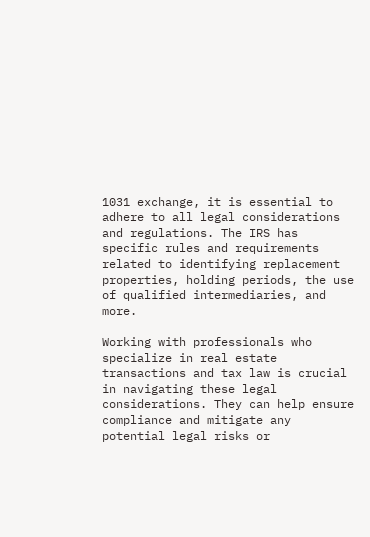1031 exchange, it is essential to adhere to all legal considerations and regulations. The IRS has specific rules and requirements related to identifying replacement properties, holding periods, the use of qualified intermediaries, and more.

Working with professionals who specialize in real estate transactions and tax law is crucial in navigating these legal considerations. They can help ensure compliance and mitigate any potential legal risks or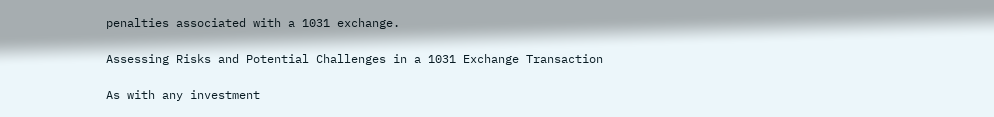penalties associated with a 1031 exchange.

Assessing Risks and Potential Challenges in a 1031 Exchange Transaction

As with any investment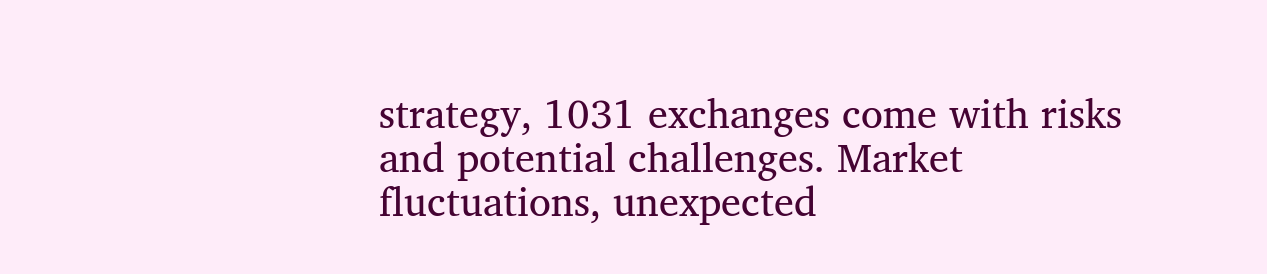strategy, 1031 exchanges come with risks and potential challenges. Market fluctuations, unexpected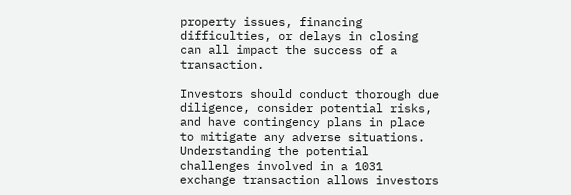property issues, financing difficulties, or delays in closing can all impact the success of a transaction.

Investors should conduct thorough due diligence, consider potential risks, and have contingency plans in place to mitigate any adverse situations. Understanding the potential challenges involved in a 1031 exchange transaction allows investors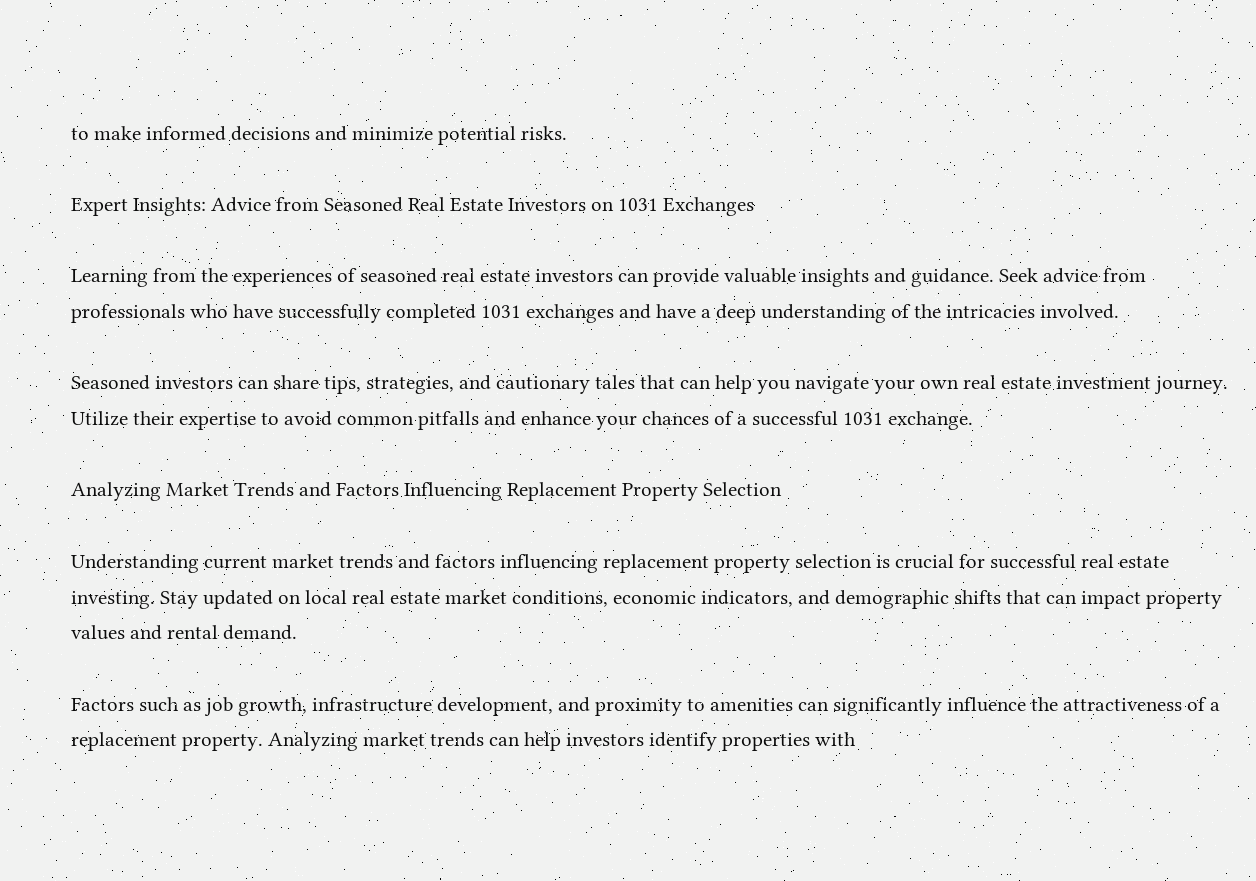to make informed decisions and minimize potential risks.

Expert Insights: Advice from Seasoned Real Estate Investors on 1031 Exchanges

Learning from the experiences of seasoned real estate investors can provide valuable insights and guidance. Seek advice from professionals who have successfully completed 1031 exchanges and have a deep understanding of the intricacies involved.

Seasoned investors can share tips, strategies, and cautionary tales that can help you navigate your own real estate investment journey. Utilize their expertise to avoid common pitfalls and enhance your chances of a successful 1031 exchange.

Analyzing Market Trends and Factors Influencing Replacement Property Selection

Understanding current market trends and factors influencing replacement property selection is crucial for successful real estate investing. Stay updated on local real estate market conditions, economic indicators, and demographic shifts that can impact property values and rental demand.

Factors such as job growth, infrastructure development, and proximity to amenities can significantly influence the attractiveness of a replacement property. Analyzing market trends can help investors identify properties with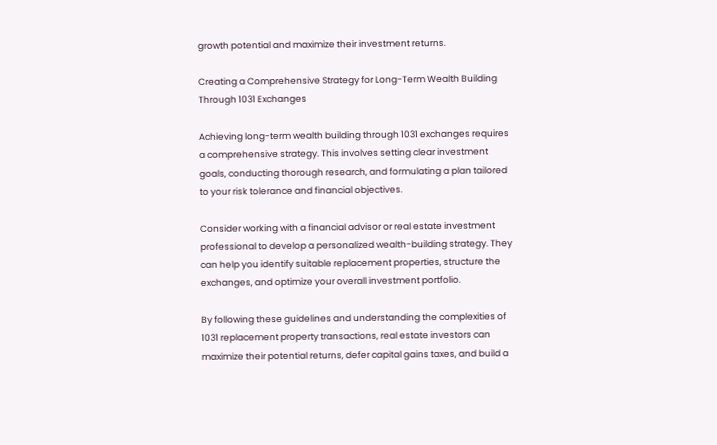growth potential and maximize their investment returns.

Creating a Comprehensive Strategy for Long-Term Wealth Building Through 1031 Exchanges

Achieving long-term wealth building through 1031 exchanges requires a comprehensive strategy. This involves setting clear investment goals, conducting thorough research, and formulating a plan tailored to your risk tolerance and financial objectives.

Consider working with a financial advisor or real estate investment professional to develop a personalized wealth-building strategy. They can help you identify suitable replacement properties, structure the exchanges, and optimize your overall investment portfolio.

By following these guidelines and understanding the complexities of 1031 replacement property transactions, real estate investors can maximize their potential returns, defer capital gains taxes, and build a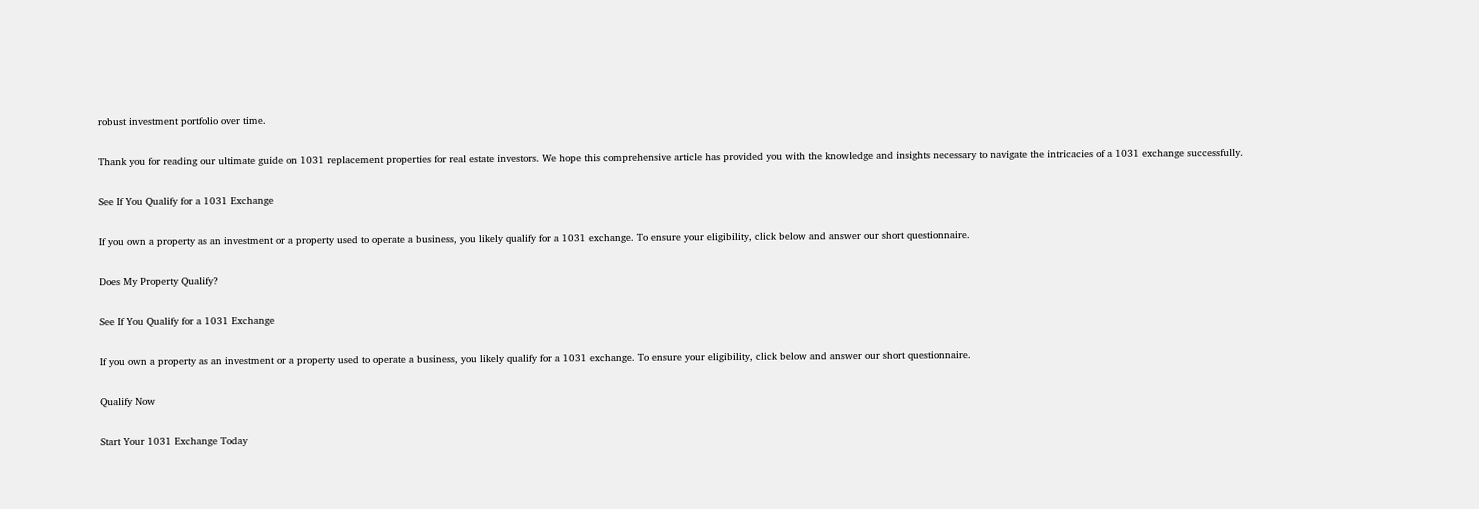robust investment portfolio over time.

Thank you for reading our ultimate guide on 1031 replacement properties for real estate investors. We hope this comprehensive article has provided you with the knowledge and insights necessary to navigate the intricacies of a 1031 exchange successfully.

See If You Qualify for a 1031 Exchange

If you own a property as an investment or a property used to operate a business, you likely qualify for a 1031 exchange. To ensure your eligibility, click below and answer our short questionnaire.

Does My Property Qualify?

See If You Qualify for a 1031 Exchange

If you own a property as an investment or a property used to operate a business, you likely qualify for a 1031 exchange. To ensure your eligibility, click below and answer our short questionnaire.

Qualify Now

Start Your 1031 Exchange Today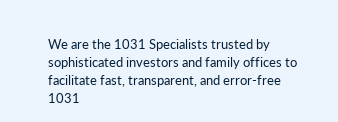We are the 1031 Specialists trusted by sophisticated investors and family offices to facilitate fast, transparent, and error-free 1031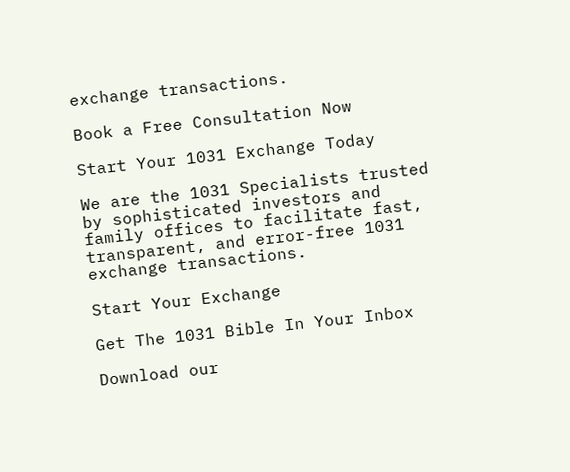exchange transactions.

Book a Free Consultation Now

Start Your 1031 Exchange Today

We are the 1031 Specialists trusted by sophisticated investors and family offices to facilitate fast, transparent, and error-free 1031 exchange transactions.

Start Your Exchange

Get The 1031 Bible In Your Inbox

Download our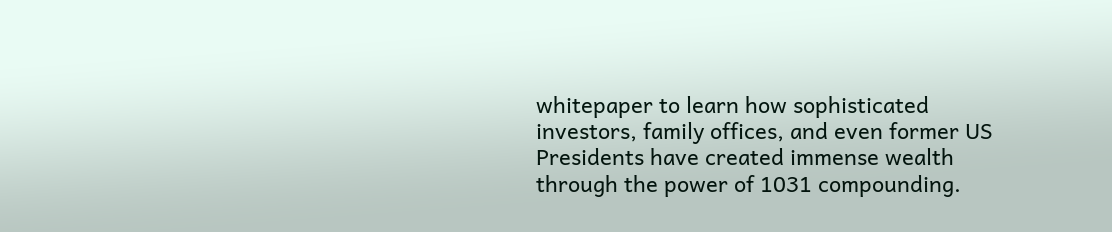whitepaper to learn how sophisticated investors, family offices, and even former US Presidents have created immense wealth through the power of 1031 compounding.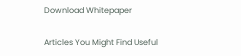Download Whitepaper

Articles You Might Find Useful